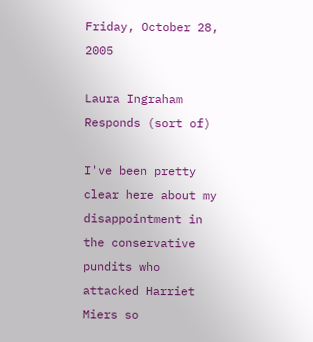Friday, October 28, 2005

Laura Ingraham Responds (sort of)

I've been pretty clear here about my disappointment in the conservative pundits who attacked Harriet Miers so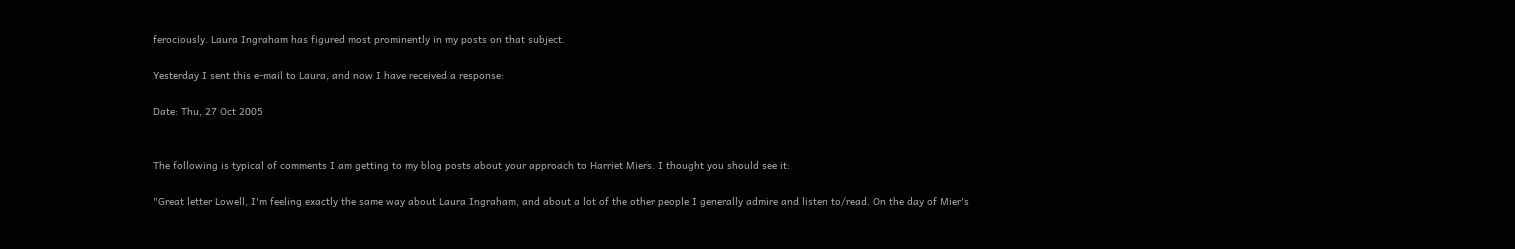ferociously. Laura Ingraham has figured most prominently in my posts on that subject.

Yesterday I sent this e-mail to Laura, and now I have received a response:

Date: Thu, 27 Oct 2005


The following is typical of comments I am getting to my blog posts about your approach to Harriet Miers. I thought you should see it:

"Great letter Lowell, I'm feeling exactly the same way about Laura Ingraham, and about a lot of the other people I generally admire and listen to/read. On the day of Mier's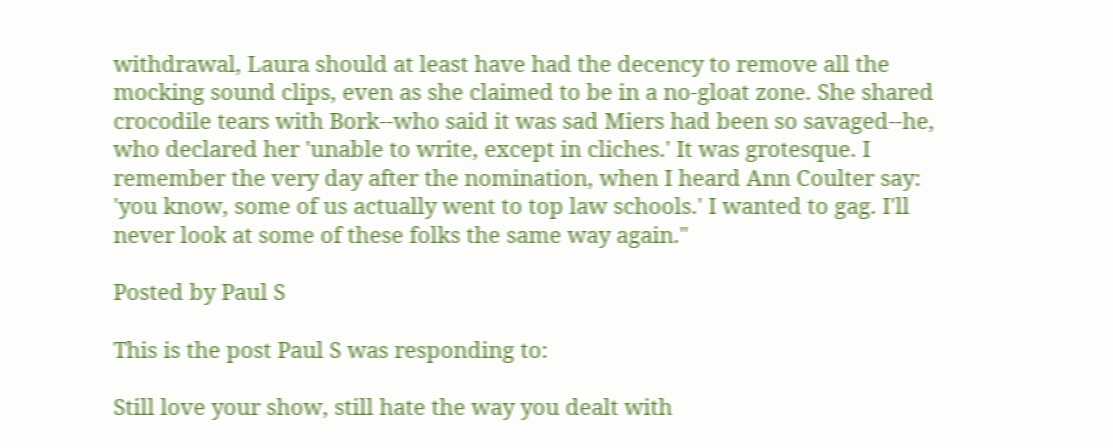withdrawal, Laura should at least have had the decency to remove all the mocking sound clips, even as she claimed to be in a no-gloat zone. She shared crocodile tears with Bork--who said it was sad Miers had been so savaged--he, who declared her 'unable to write, except in cliches.' It was grotesque. I remember the very day after the nomination, when I heard Ann Coulter say: 'you know, some of us actually went to top law schools.' I wanted to gag. I'll never look at some of these folks the same way again."

Posted by Paul S

This is the post Paul S was responding to:

Still love your show, still hate the way you dealt with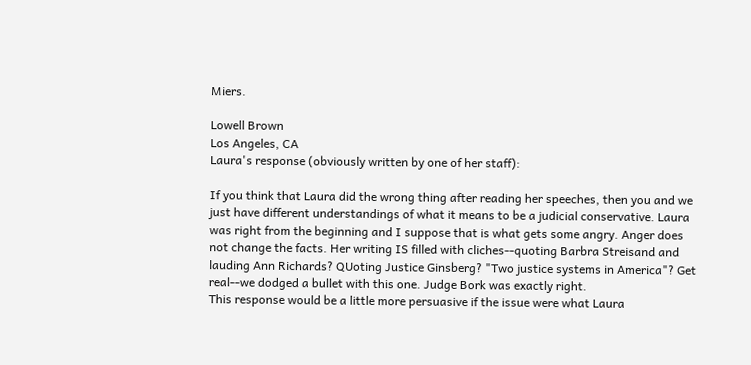Miers.

Lowell Brown
Los Angeles, CA
Laura's response (obviously written by one of her staff):

If you think that Laura did the wrong thing after reading her speeches, then you and we just have different understandings of what it means to be a judicial conservative. Laura was right from the beginning and I suppose that is what gets some angry. Anger does not change the facts. Her writing IS filled with cliches--quoting Barbra Streisand and lauding Ann Richards? QUoting Justice Ginsberg? "Two justice systems in America"? Get real--we dodged a bullet with this one. Judge Bork was exactly right.
This response would be a little more persuasive if the issue were what Laura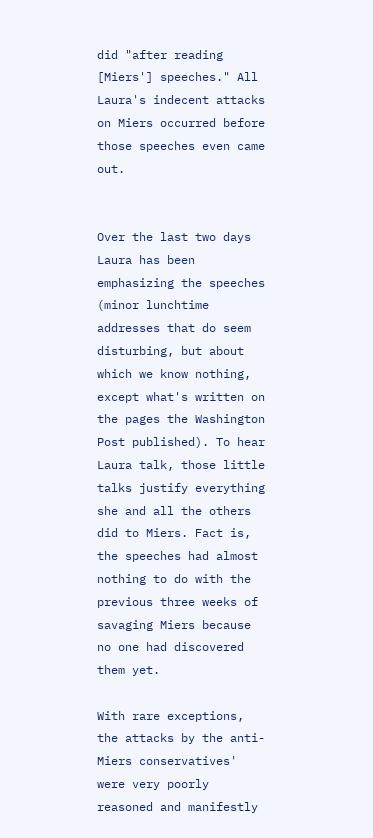did "after reading [Miers'] speeches." All Laura's indecent attacks on Miers occurred before those speeches even came out.


Over the last two days Laura has been emphasizing the speeches (minor lunchtime addresses that do seem disturbing, but about which we know nothing, except what's written on the pages the Washington Post published). To hear Laura talk, those little talks justify everything she and all the others did to Miers. Fact is, the speeches had almost nothing to do with the previous three weeks of savaging Miers because no one had discovered them yet.

With rare exceptions, the attacks by the anti-Miers conservatives' were very poorly reasoned and manifestly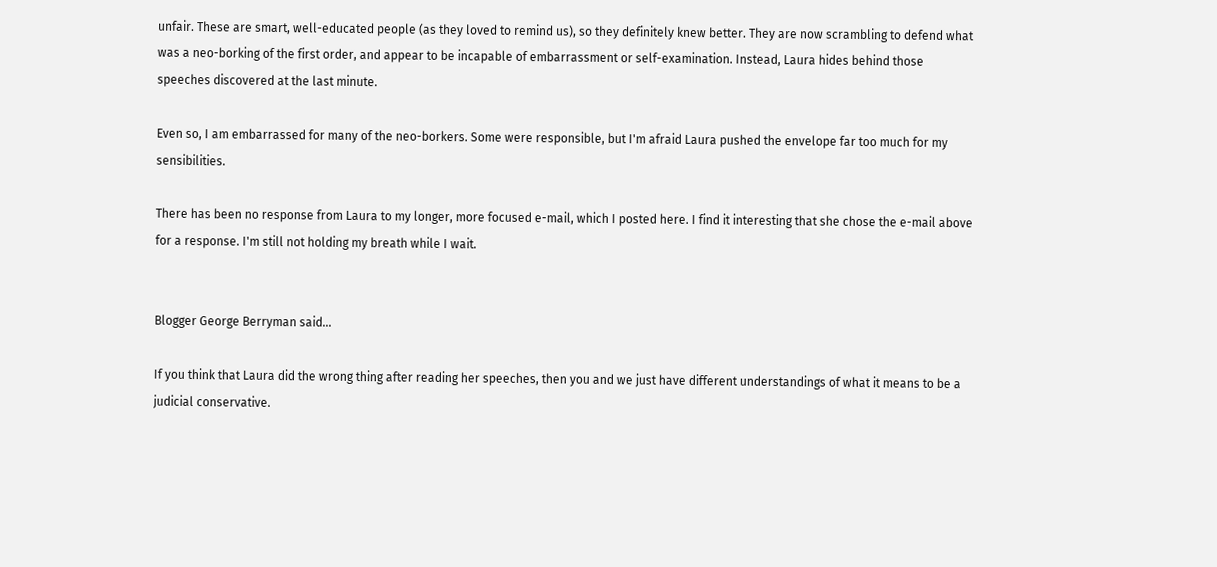unfair. These are smart, well-educated people (as they loved to remind us), so they definitely knew better. They are now scrambling to defend what was a neo-borking of the first order, and appear to be incapable of embarrassment or self-examination. Instead, Laura hides behind those speeches discovered at the last minute.

Even so, I am embarrassed for many of the neo-borkers. Some were responsible, but I'm afraid Laura pushed the envelope far too much for my sensibilities.

There has been no response from Laura to my longer, more focused e-mail, which I posted here. I find it interesting that she chose the e-mail above for a response. I'm still not holding my breath while I wait.


Blogger George Berryman said...

If you think that Laura did the wrong thing after reading her speeches, then you and we just have different understandings of what it means to be a judicial conservative.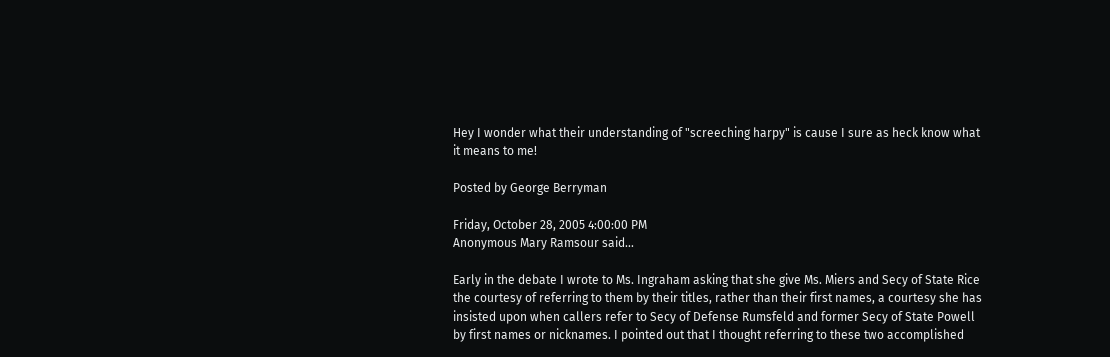Hey I wonder what their understanding of "screeching harpy" is cause I sure as heck know what it means to me!

Posted by George Berryman

Friday, October 28, 2005 4:00:00 PM
Anonymous Mary Ramsour said...

Early in the debate I wrote to Ms. Ingraham asking that she give Ms. Miers and Secy of State Rice the courtesy of referring to them by their titles, rather than their first names, a courtesy she has insisted upon when callers refer to Secy of Defense Rumsfeld and former Secy of State Powell by first names or nicknames. I pointed out that I thought referring to these two accomplished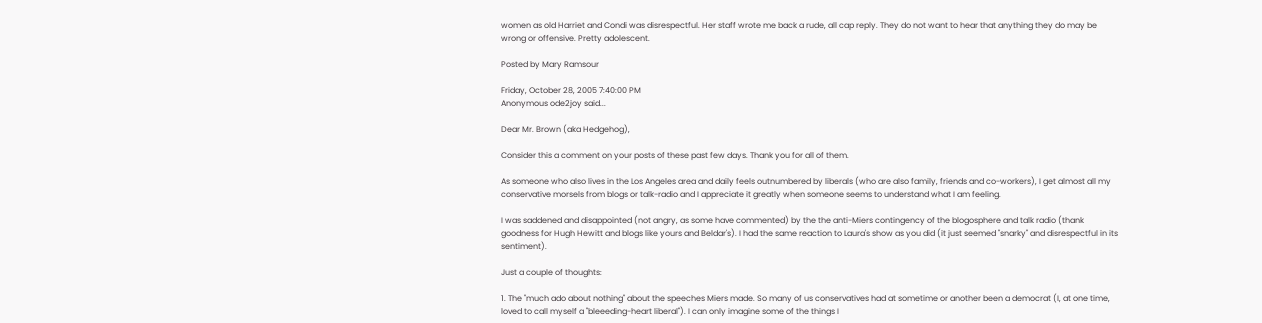women as old Harriet and Condi was disrespectful. Her staff wrote me back a rude, all cap reply. They do not want to hear that anything they do may be wrong or offensive. Pretty adolescent.

Posted by Mary Ramsour

Friday, October 28, 2005 7:40:00 PM
Anonymous ode2joy said...

Dear Mr. Brown (aka Hedgehog),

Consider this a comment on your posts of these past few days. Thank you for all of them.

As someone who also lives in the Los Angeles area and daily feels outnumbered by liberals (who are also family, friends and co-workers), I get almost all my conservative morsels from blogs or talk-radio and I appreciate it greatly when someone seems to understand what I am feeling.

I was saddened and disappointed (not angry, as some have commented) by the the anti-Miers contingency of the blogosphere and talk radio (thank goodness for Hugh Hewitt and blogs like yours and Beldar's). I had the same reaction to Laura's show as you did (it just seemed "snarky" and disrespectful in its sentiment).

Just a couple of thoughts:

1. The "much ado about nothing" about the speeches Miers made. So many of us conservatives had at sometime or another been a democrat (I, at one time, loved to call myself a "bleeeding-heart liberal"). I can only imagine some of the things I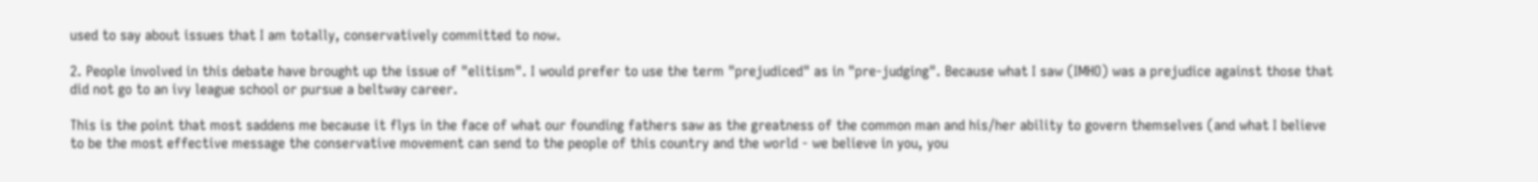used to say about issues that I am totally, conservatively committed to now.

2. People involved in this debate have brought up the issue of "elitism". I would prefer to use the term "prejudiced" as in "pre-judging". Because what I saw (IMHO) was a prejudice against those that did not go to an ivy league school or pursue a beltway career.

This is the point that most saddens me because it flys in the face of what our founding fathers saw as the greatness of the common man and his/her ability to govern themselves (and what I believe to be the most effective message the conservative movement can send to the people of this country and the world - we believe in you, you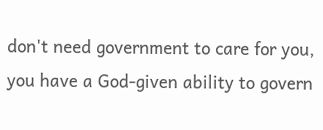don't need government to care for you, you have a God-given ability to govern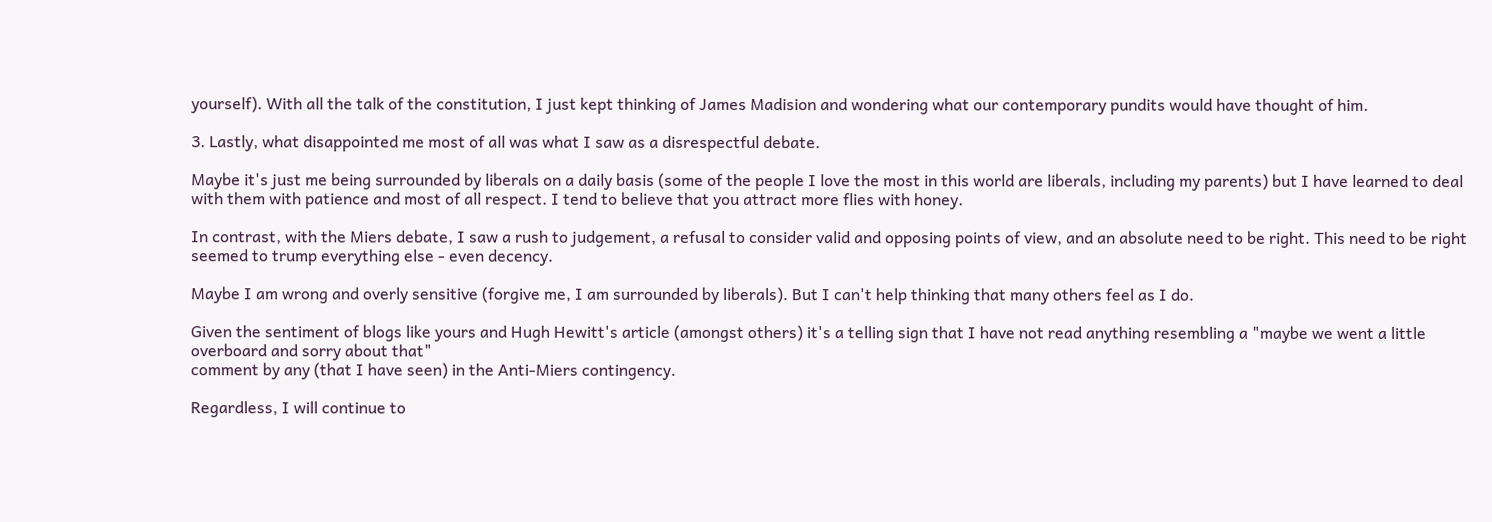yourself). With all the talk of the constitution, I just kept thinking of James Madision and wondering what our contemporary pundits would have thought of him.

3. Lastly, what disappointed me most of all was what I saw as a disrespectful debate.

Maybe it's just me being surrounded by liberals on a daily basis (some of the people I love the most in this world are liberals, including my parents) but I have learned to deal with them with patience and most of all respect. I tend to believe that you attract more flies with honey.

In contrast, with the Miers debate, I saw a rush to judgement, a refusal to consider valid and opposing points of view, and an absolute need to be right. This need to be right seemed to trump everything else - even decency.

Maybe I am wrong and overly sensitive (forgive me, I am surrounded by liberals). But I can't help thinking that many others feel as I do.

Given the sentiment of blogs like yours and Hugh Hewitt's article (amongst others) it's a telling sign that I have not read anything resembling a "maybe we went a little overboard and sorry about that"
comment by any (that I have seen) in the Anti-Miers contingency.

Regardless, I will continue to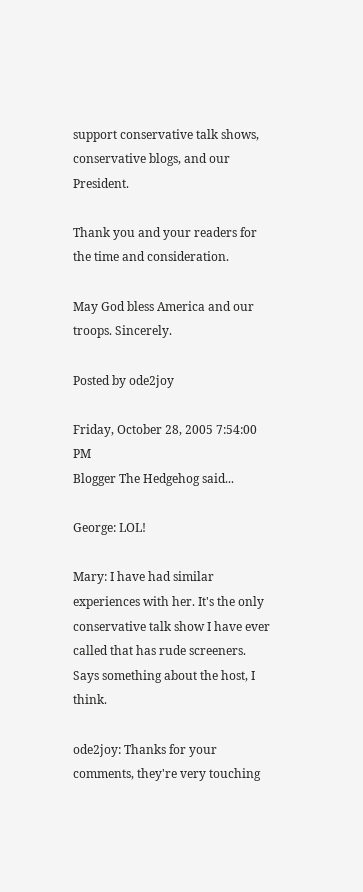support conservative talk shows, conservative blogs, and our President.

Thank you and your readers for the time and consideration.

May God bless America and our troops. Sincerely.

Posted by ode2joy

Friday, October 28, 2005 7:54:00 PM
Blogger The Hedgehog said...

George: LOL!

Mary: I have had similar experiences with her. It's the only conservative talk show I have ever called that has rude screeners. Says something about the host, I think.

ode2joy: Thanks for your comments, they're very touching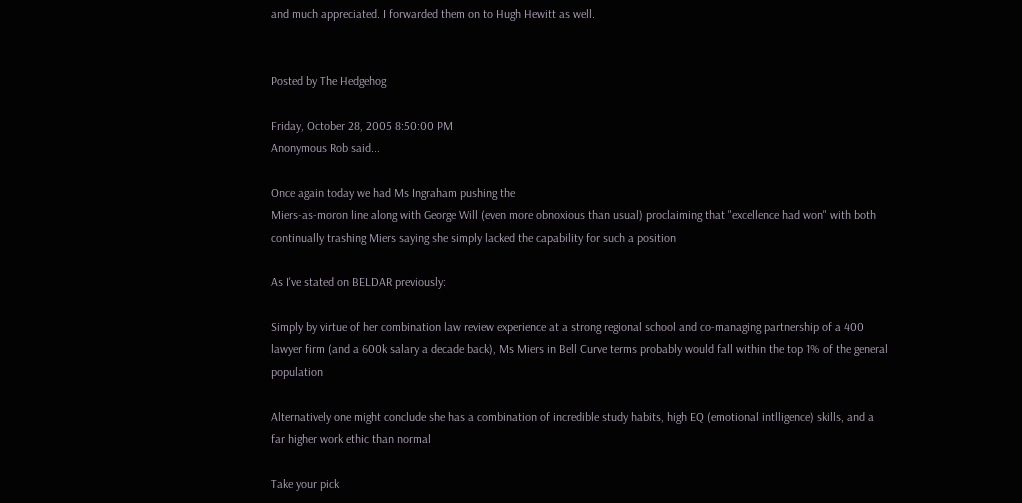and much appreciated. I forwarded them on to Hugh Hewitt as well.


Posted by The Hedgehog

Friday, October 28, 2005 8:50:00 PM
Anonymous Rob said...

Once again today we had Ms Ingraham pushing the
Miers-as-moron line along with George Will (even more obnoxious than usual) proclaiming that "excellence had won" with both continually trashing Miers saying she simply lacked the capability for such a position

As I've stated on BELDAR previously:

Simply by virtue of her combination law review experience at a strong regional school and co-managing partnership of a 400 lawyer firm (and a 600k salary a decade back), Ms Miers in Bell Curve terms probably would fall within the top 1% of the general population

Alternatively one might conclude she has a combination of incredible study habits, high EQ (emotional intlligence) skills, and a far higher work ethic than normal

Take your pick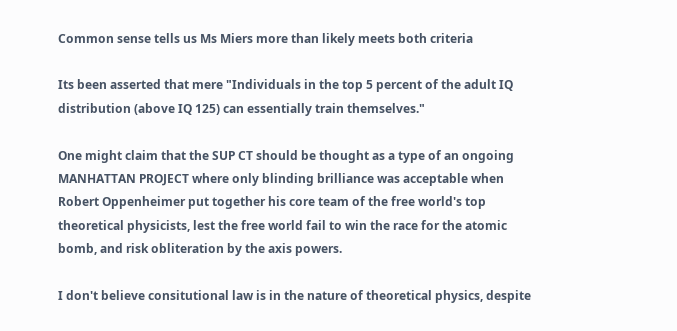Common sense tells us Ms Miers more than likely meets both criteria

Its been asserted that mere "Individuals in the top 5 percent of the adult IQ distribution (above IQ 125) can essentially train themselves."

One might claim that the SUP CT should be thought as a type of an ongoing MANHATTAN PROJECT where only blinding brilliance was acceptable when Robert Oppenheimer put together his core team of the free world's top theoretical physicists, lest the free world fail to win the race for the atomic bomb, and risk obliteration by the axis powers.

I don't believe consitutional law is in the nature of theoretical physics, despite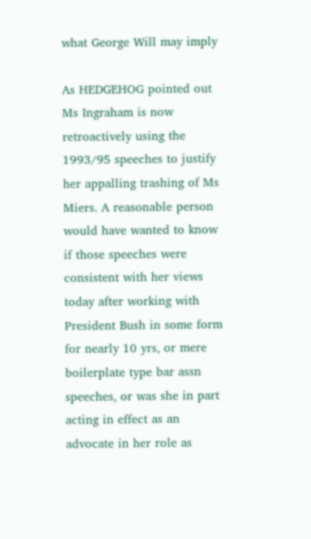what George Will may imply

As HEDGEHOG pointed out Ms Ingraham is now retroactively using the 1993/95 speeches to justify her appalling trashing of Ms Miers. A reasonable person would have wanted to know if those speeches were consistent with her views today after working with President Bush in some form for nearly 10 yrs, or mere boilerplate type bar assn speeches, or was she in part acting in effect as an advocate in her role as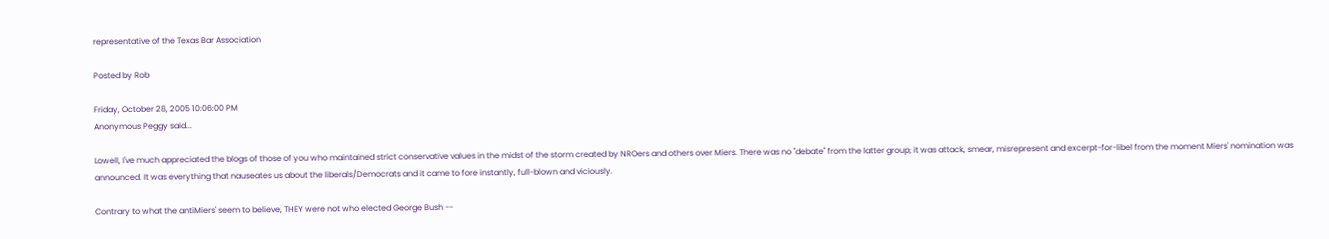representative of the Texas Bar Association

Posted by Rob

Friday, October 28, 2005 10:06:00 PM
Anonymous Peggy said...

Lowell, I've much appreciated the blogs of those of you who maintained strict conservative values in the midst of the storm created by NROers and others over Miers. There was no "debate" from the latter group; it was attack, smear, misrepresent and excerpt-for-libel from the moment Miers' nomination was announced. It was everything that nauseates us about the liberals/Democrats and it came to fore instantly, full-blown and viciously.

Contrary to what the antiMiers' seem to believe, THEY were not who elected George Bush --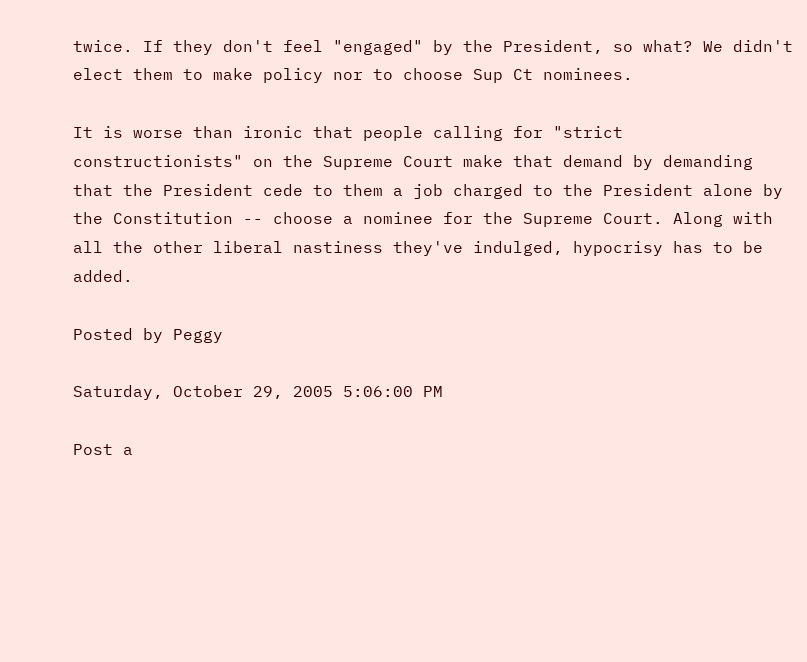twice. If they don't feel "engaged" by the President, so what? We didn't elect them to make policy nor to choose Sup Ct nominees.

It is worse than ironic that people calling for "strict constructionists" on the Supreme Court make that demand by demanding that the President cede to them a job charged to the President alone by the Constitution -- choose a nominee for the Supreme Court. Along with all the other liberal nastiness they've indulged, hypocrisy has to be added.

Posted by Peggy

Saturday, October 29, 2005 5:06:00 PM

Post a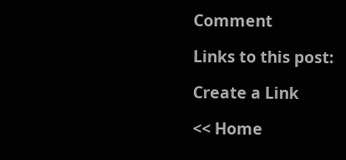Comment

Links to this post:

Create a Link

<< Home